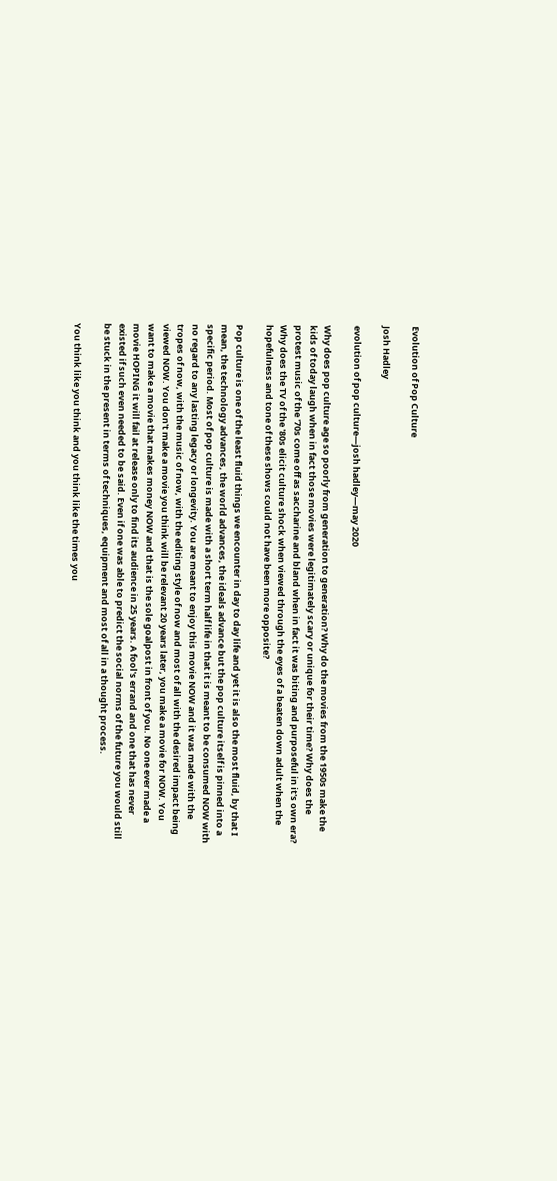Evolution of Pop Culture

Josh Hadley

evolution of pop culture—josh hadley—may 2020

Why does pop culture age so poorly from generation to generation? Why do the movies from the 1950s make the kids of today laugh when in fact those movies were legitimately scary or unique for their time? Why does the protest music of the '70s come off as saccharine and bland when in fact it was biting and purposeful in it's own era? Why does the TV of the '80s elicit culture shock when viewed through the eyes of a beaten down adult when the hopefulness and tone of these shows could not have been more opposite?

Pop culture is one of the least fluid things we encounter in day to day life and yet it is also the most fluid, by that I mean, the technology advances, the world advances, the ideals advance but the pop culture itself is pinned into a specific period. Most of pop culture is made with a short term half life in that it is meant to be consumed NOW with no regard to any lasting legacy or longevity. You are meant to enjoy this movie NOW and it was made with the tropes of now, with the music of now, with the editing style of now and most of all with the desired impact being viewed NOW. You don't make a movie you think will be relevant 20 years later, you make a movie for NOW. You want to make a movie that makes money NOW and that is the sole goalpost in front of you. No one ever made a movie HOPING it will fail at release only to find its audience in 25 years. A fool's errand and one that has never existed if such even needed to be said. Even if one was able to predict the social norms of the future you would still be stuck in the present in terms of techniques, equipment and most of all in a thought process.

You think like you think and you think like the times you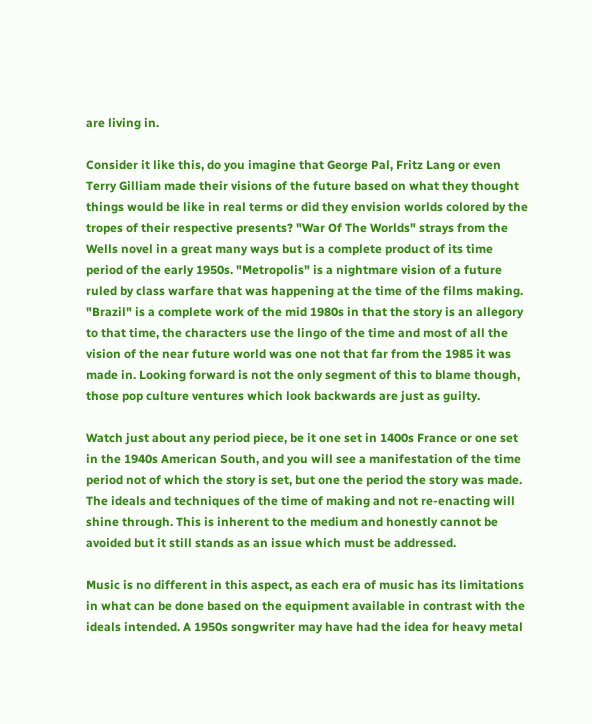are living in.

Consider it like this, do you imagine that George Pal, Fritz Lang or even Terry Gilliam made their visions of the future based on what they thought things would be like in real terms or did they envision worlds colored by the tropes of their respective presents? "War Of The Worlds" strays from the Wells novel in a great many ways but is a complete product of its time period of the early 1950s. "Metropolis" is a nightmare vision of a future ruled by class warfare that was happening at the time of the films making. "Brazil" is a complete work of the mid 1980s in that the story is an allegory to that time, the characters use the lingo of the time and most of all the vision of the near future world was one not that far from the 1985 it was made in. Looking forward is not the only segment of this to blame though, those pop culture ventures which look backwards are just as guilty.

Watch just about any period piece, be it one set in 1400s France or one set in the 1940s American South, and you will see a manifestation of the time period not of which the story is set, but one the period the story was made. The ideals and techniques of the time of making and not re-enacting will shine through. This is inherent to the medium and honestly cannot be avoided but it still stands as an issue which must be addressed.

Music is no different in this aspect, as each era of music has its limitations in what can be done based on the equipment available in contrast with the ideals intended. A 1950s songwriter may have had the idea for heavy metal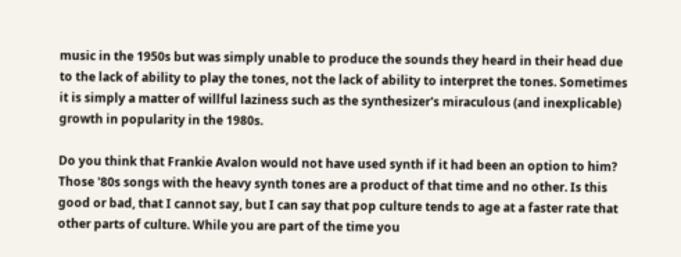music in the 1950s but was simply unable to produce the sounds they heard in their head due to the lack of ability to play the tones, not the lack of ability to interpret the tones. Sometimes it is simply a matter of willful laziness such as the synthesizer's miraculous (and inexplicable) growth in popularity in the 1980s.

Do you think that Frankie Avalon would not have used synth if it had been an option to him? Those '80s songs with the heavy synth tones are a product of that time and no other. Is this good or bad, that I cannot say, but I can say that pop culture tends to age at a faster rate that other parts of culture. While you are part of the time you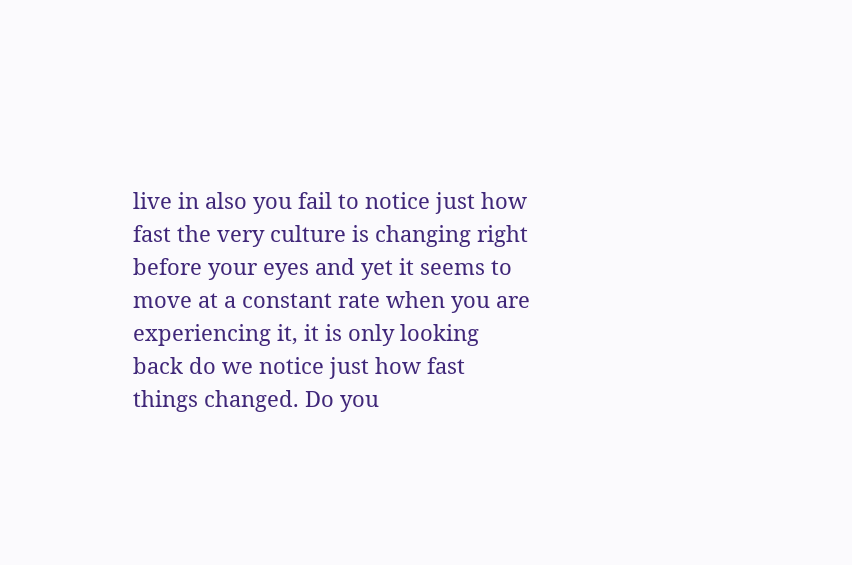live in also you fail to notice just how fast the very culture is changing right before your eyes and yet it seems to move at a constant rate when you are experiencing it, it is only looking back do we notice just how fast things changed. Do you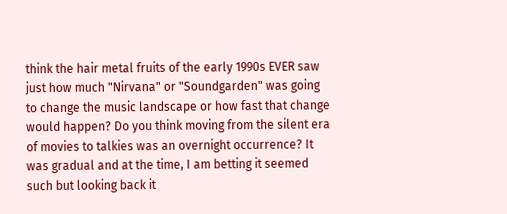think the hair metal fruits of the early 1990s EVER saw just how much "Nirvana" or "Soundgarden" was going to change the music landscape or how fast that change would happen? Do you think moving from the silent era of movies to talkies was an overnight occurrence? It was gradual and at the time, I am betting it seemed such but looking back it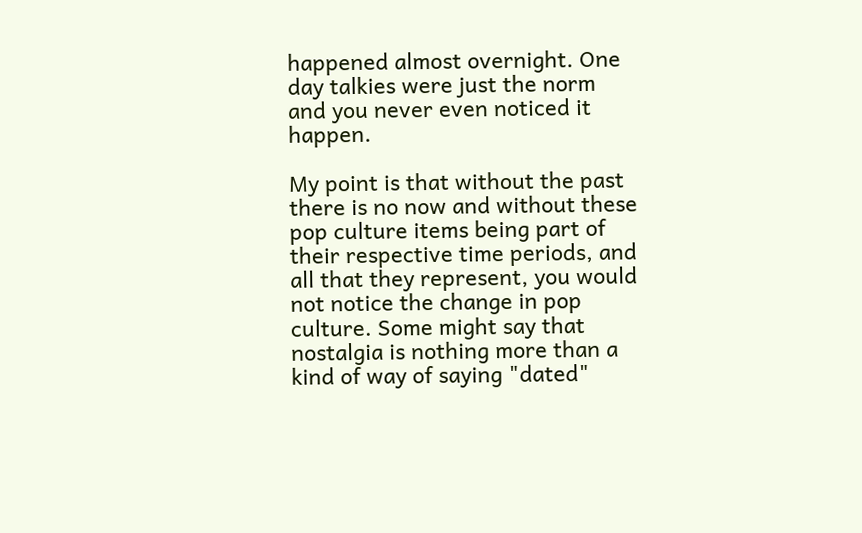happened almost overnight. One day talkies were just the norm and you never even noticed it happen.

My point is that without the past there is no now and without these pop culture items being part of their respective time periods, and all that they represent, you would not notice the change in pop culture. Some might say that nostalgia is nothing more than a kind of way of saying "dated"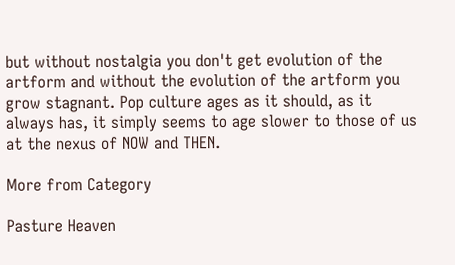but without nostalgia you don't get evolution of the artform and without the evolution of the artform you grow stagnant. Pop culture ages as it should, as it always has, it simply seems to age slower to those of us at the nexus of NOW and THEN.

More from Category

Pasture Heaven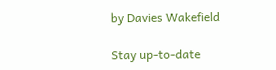by Davies Wakefield

Stay up-to-date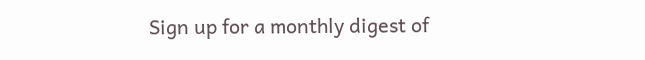Sign up for a monthly digest of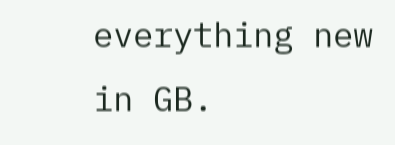everything new in GB.